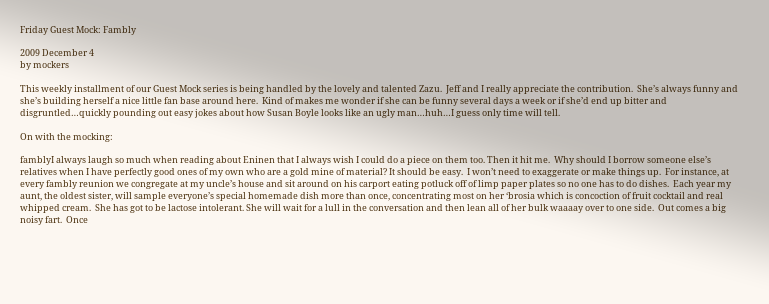Friday Guest Mock: Fambly

2009 December 4
by mockers

This weekly installment of our Guest Mock series is being handled by the lovely and talented Zazu.  Jeff and I really appreciate the contribution.  She’s always funny and she’s building herself a nice little fan base around here.  Kind of makes me wonder if she can be funny several days a week or if she’d end up bitter and disgruntled…quickly pounding out easy jokes about how Susan Boyle looks like an ugly man…huh…I guess only time will tell.

On with the mocking:

famblyI always laugh so much when reading about Eninen that I always wish I could do a piece on them too. Then it hit me.  Why should I borrow someone else’s relatives when I have perfectly good ones of my own who are a gold mine of material? It should be easy.  I won’t need to exaggerate or make things up.  For instance, at every fambly reunion we congregate at my uncle’s house and sit around on his carport eating potluck off of limp paper plates so no one has to do dishes.  Each year my aunt, the oldest sister, will sample everyone’s special homemade dish more than once, concentrating most on her ‘brosia which is concoction of fruit cocktail and real whipped cream.  She has got to be lactose intolerant. She will wait for a lull in the conversation and then lean all of her bulk waaaay over to one side.  Out comes a big noisy fart.  Once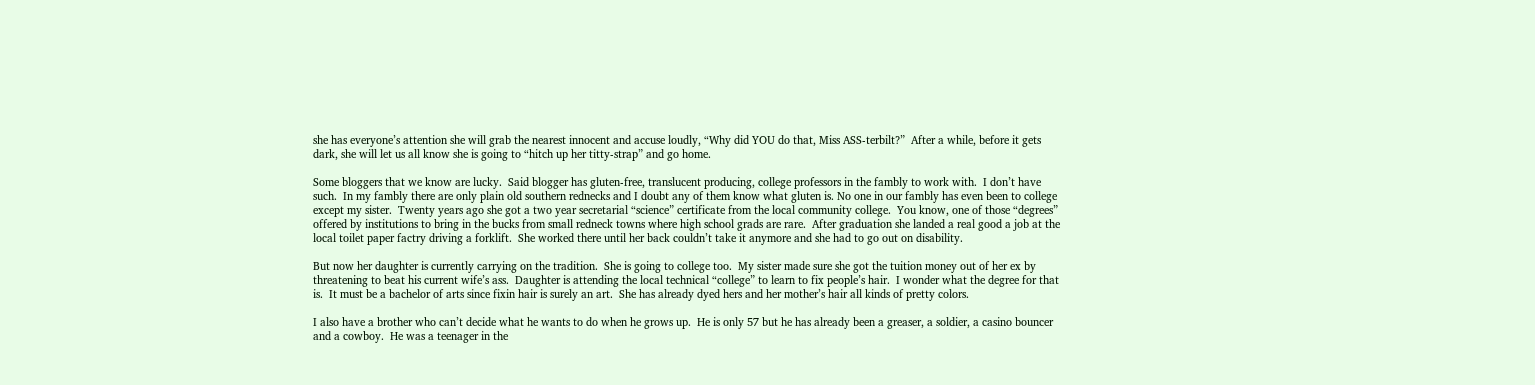she has everyone’s attention she will grab the nearest innocent and accuse loudly, “Why did YOU do that, Miss ASS-terbilt?”  After a while, before it gets dark, she will let us all know she is going to “hitch up her titty-strap” and go home.

Some bloggers that we know are lucky.  Said blogger has gluten-free, translucent producing, college professors in the fambly to work with.  I don’t have such.  In my fambly there are only plain old southern rednecks and I doubt any of them know what gluten is. No one in our fambly has even been to college except my sister.  Twenty years ago she got a two year secretarial “science” certificate from the local community college.  You know, one of those “degrees” offered by institutions to bring in the bucks from small redneck towns where high school grads are rare.  After graduation she landed a real good a job at the local toilet paper factry driving a forklift.  She worked there until her back couldn’t take it anymore and she had to go out on disability.

But now her daughter is currently carrying on the tradition.  She is going to college too.  My sister made sure she got the tuition money out of her ex by threatening to beat his current wife’s ass.  Daughter is attending the local technical “college” to learn to fix people’s hair.  I wonder what the degree for that is.  It must be a bachelor of arts since fixin hair is surely an art.  She has already dyed hers and her mother’s hair all kinds of pretty colors.

I also have a brother who can’t decide what he wants to do when he grows up.  He is only 57 but he has already been a greaser, a soldier, a casino bouncer and a cowboy.  He was a teenager in the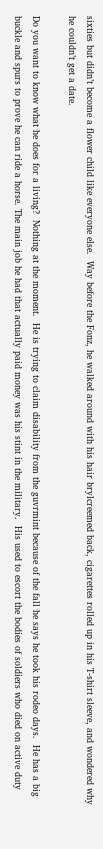sixties but didn’t become a flower child like everyone else.  Way before the Fonz, he walked around with his hair brylcreemed back, cigarettes rolled up in his T-shirt sleeve, and wondered why he couldn’t get a date.

Do you want to know what he does for a living?  Nothing at the moment.  He is trying to claim disability from the guvrmint because of the fall he says he took his rodeo days.  He has a big buckle and spurs to prove he can ride a horse. The main job he had that actually paid money was his stint in the military.  His used to escort the bodies of soldiers who died on active duty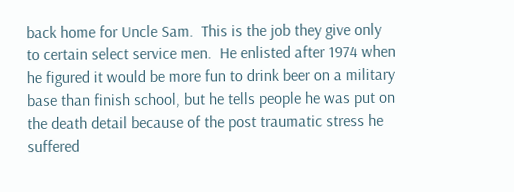back home for Uncle Sam.  This is the job they give only to certain select service men.  He enlisted after 1974 when he figured it would be more fun to drink beer on a military base than finish school, but he tells people he was put on the death detail because of the post traumatic stress he suffered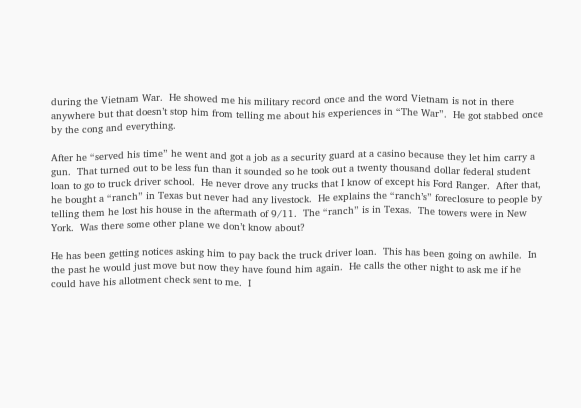during the Vietnam War.  He showed me his military record once and the word Vietnam is not in there anywhere but that doesn’t stop him from telling me about his experiences in “The War”.  He got stabbed once by the cong and everything.

After he “served his time” he went and got a job as a security guard at a casino because they let him carry a gun.  That turned out to be less fun than it sounded so he took out a twenty thousand dollar federal student loan to go to truck driver school.  He never drove any trucks that I know of except his Ford Ranger.  After that, he bought a “ranch” in Texas but never had any livestock.  He explains the “ranch’s” foreclosure to people by telling them he lost his house in the aftermath of 9/11.  The “ranch” is in Texas.  The towers were in New York.  Was there some other plane we don’t know about?

He has been getting notices asking him to pay back the truck driver loan.  This has been going on awhile.  In the past he would just move but now they have found him again.  He calls the other night to ask me if he could have his allotment check sent to me.  I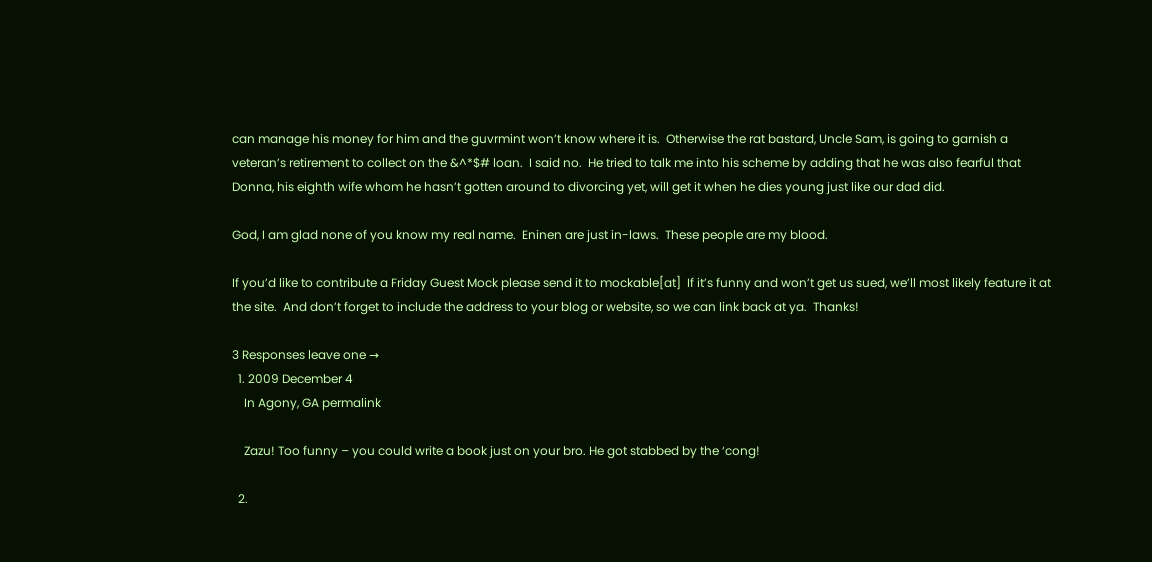can manage his money for him and the guvrmint won’t know where it is.  Otherwise the rat bastard, Uncle Sam, is going to garnish a veteran’s retirement to collect on the &^*$# loan.  I said no.  He tried to talk me into his scheme by adding that he was also fearful that Donna, his eighth wife whom he hasn’t gotten around to divorcing yet, will get it when he dies young just like our dad did.

God, I am glad none of you know my real name.  Eninen are just in-laws.  These people are my blood.

If you’d like to contribute a Friday Guest Mock please send it to mockable[at]  If it’s funny and won’t get us sued, we’ll most likely feature it at the site.  And don’t forget to include the address to your blog or website, so we can link back at ya.  Thanks!

3 Responses leave one →
  1. 2009 December 4
    In Agony, GA permalink

    Zazu! Too funny – you could write a book just on your bro. He got stabbed by the ‘cong!

  2.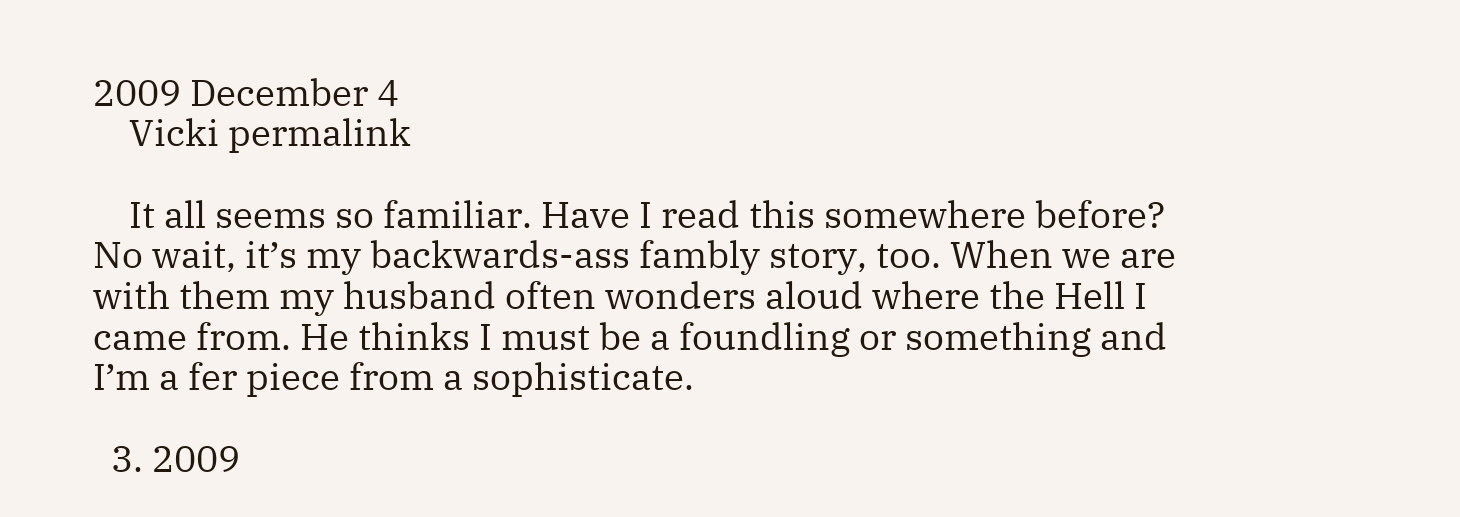2009 December 4
    Vicki permalink

    It all seems so familiar. Have I read this somewhere before? No wait, it’s my backwards-ass fambly story, too. When we are with them my husband often wonders aloud where the Hell I came from. He thinks I must be a foundling or something and I’m a fer piece from a sophisticate.

  3. 2009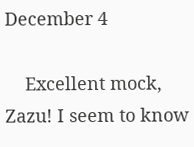December 4

    Excellent mock, Zazu! I seem to know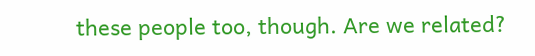these people too, though. Are we related?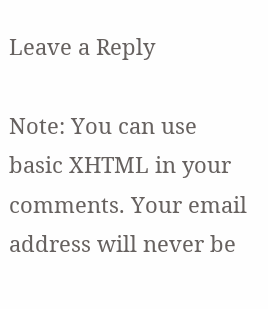Leave a Reply

Note: You can use basic XHTML in your comments. Your email address will never be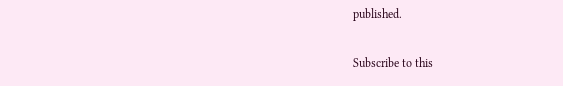published.

Subscribe to this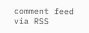comment feed via RSS